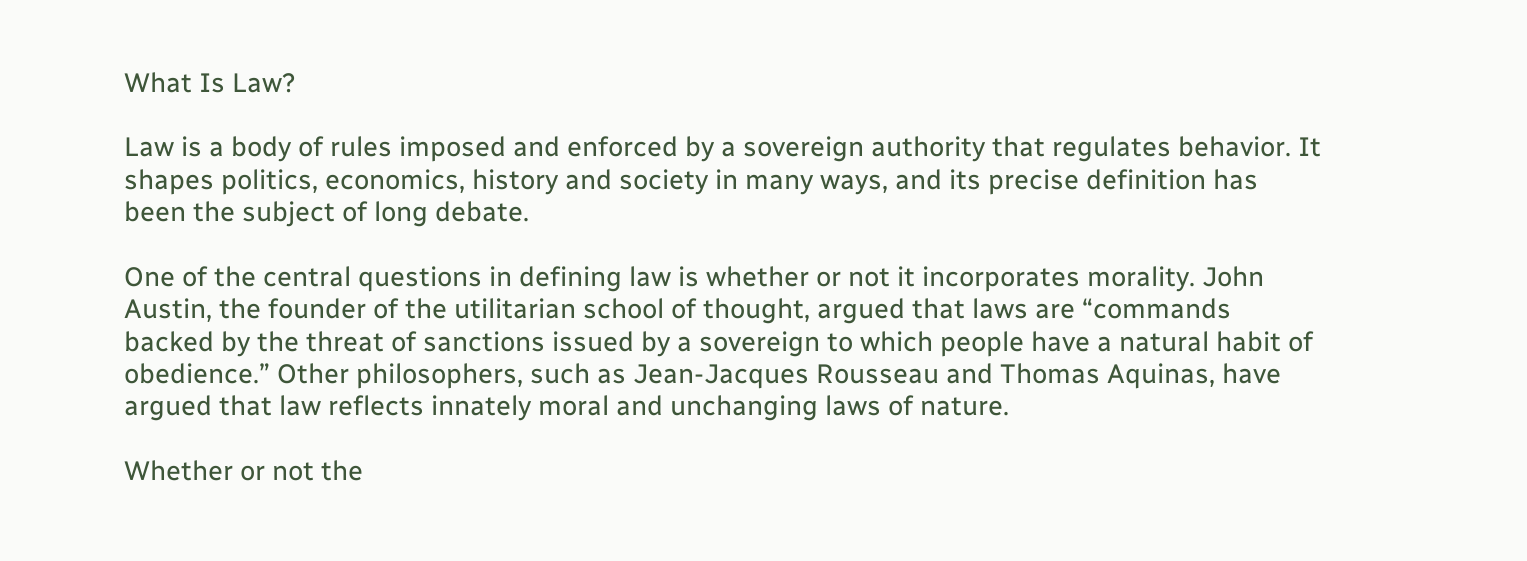What Is Law?

Law is a body of rules imposed and enforced by a sovereign authority that regulates behavior. It shapes politics, economics, history and society in many ways, and its precise definition has been the subject of long debate.

One of the central questions in defining law is whether or not it incorporates morality. John Austin, the founder of the utilitarian school of thought, argued that laws are “commands backed by the threat of sanctions issued by a sovereign to which people have a natural habit of obedience.” Other philosophers, such as Jean-Jacques Rousseau and Thomas Aquinas, have argued that law reflects innately moral and unchanging laws of nature.

Whether or not the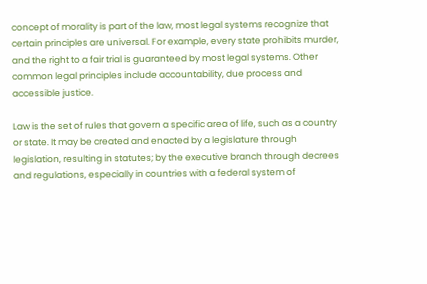concept of morality is part of the law, most legal systems recognize that certain principles are universal. For example, every state prohibits murder, and the right to a fair trial is guaranteed by most legal systems. Other common legal principles include accountability, due process and accessible justice.

Law is the set of rules that govern a specific area of life, such as a country or state. It may be created and enacted by a legislature through legislation, resulting in statutes; by the executive branch through decrees and regulations, especially in countries with a federal system of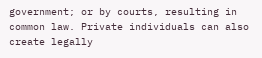government; or by courts, resulting in common law. Private individuals can also create legally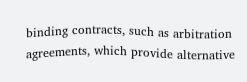binding contracts, such as arbitration agreements, which provide alternative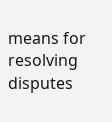means for resolving disputes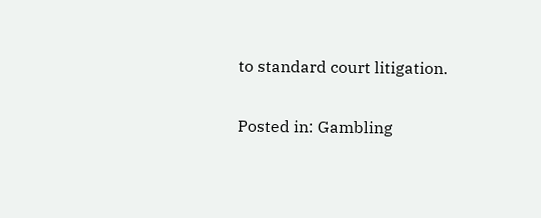to standard court litigation.

Posted in: Gambling